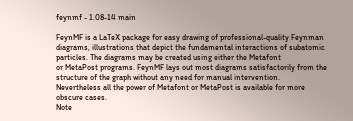feynmf - 1.08-14 main

FeynMF is a LaTeX package for easy drawing of professional-quality Feynman
diagrams, illustrations that depict the fundamental interactions of subatomic
particles. The diagrams may be created using either the Metafont
or MetaPost programs. FeynMF lays out most diagrams satisfactorily from the
structure of the graph without any need for manual intervention.
Nevertheless all the power of Metafont or MetaPost is available for more
obscure cases.
Note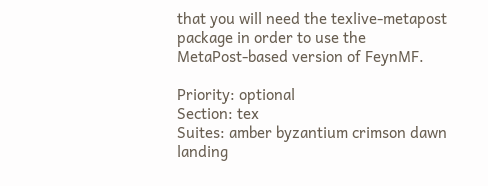that you will need the texlive-metapost package in order to use the
MetaPost-based version of FeynMF.

Priority: optional
Section: tex
Suites: amber byzantium crimson dawn landing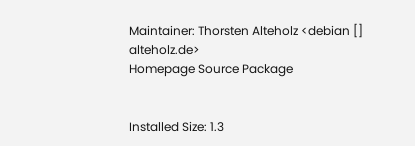Maintainer: Thorsten Alteholz <debian [] alteholz.de>
Homepage Source Package


Installed Size: 1.3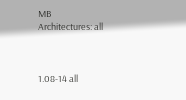MB
Architectures: all



1.08-14 all